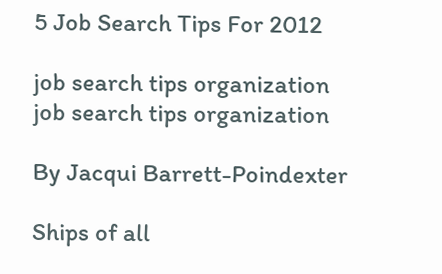5 Job Search Tips For 2012

job search tips organization
job search tips organization

By Jacqui Barrett-Poindexter

Ships of all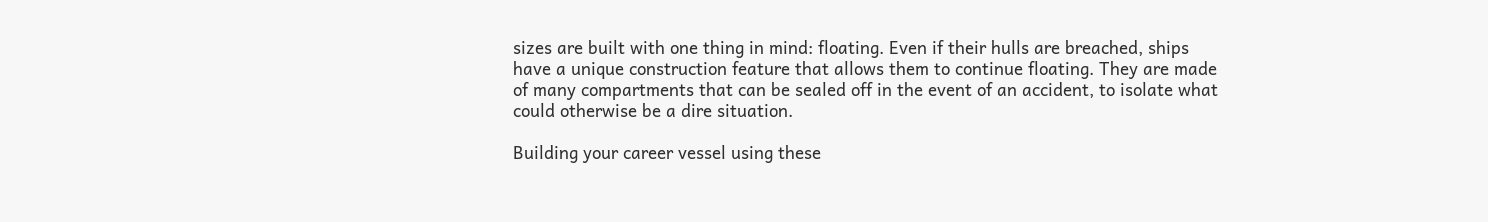sizes are built with one thing in mind: floating. Even if their hulls are breached, ships have a unique construction feature that allows them to continue floating. They are made of many compartments that can be sealed off in the event of an accident, to isolate what could otherwise be a dire situation.

Building your career vessel using these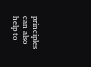principles can also help to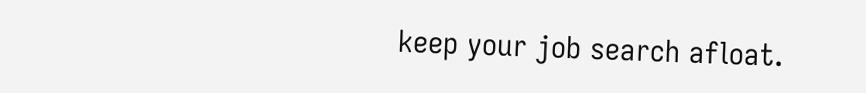keep your job search afloat.